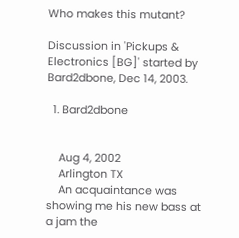Who makes this mutant?

Discussion in 'Pickups & Electronics [BG]' started by Bard2dbone, Dec 14, 2003.

  1. Bard2dbone


    Aug 4, 2002
    Arlington TX
    An acquaintance was showing me his new bass at a jam the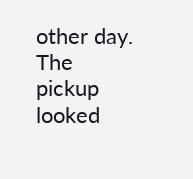other day. The pickup looked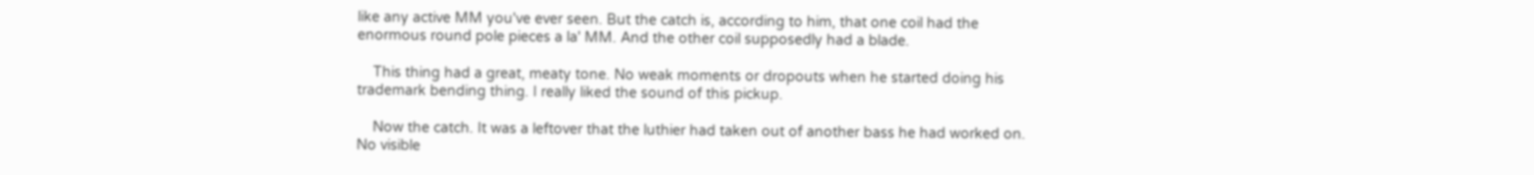like any active MM you've ever seen. But the catch is, according to him, that one coil had the enormous round pole pieces a la' MM. And the other coil supposedly had a blade.

    This thing had a great, meaty tone. No weak moments or dropouts when he started doing his trademark bending thing. I really liked the sound of this pickup.

    Now the catch. It was a leftover that the luthier had taken out of another bass he had worked on. No visible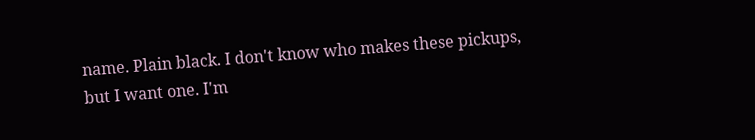name. Plain black. I don't know who makes these pickups, but I want one. I'm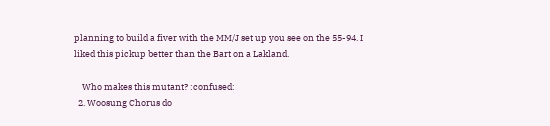planning to build a fiver with the MM/J set up you see on the 55-94. I liked this pickup better than the Bart on a Lakland.

    Who makes this mutant? :confused:
  2. Woosung Chorus do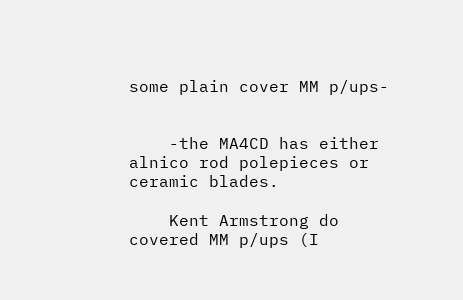some plain cover MM p/ups-


    -the MA4CD has either alnico rod polepieces or ceramic blades.

    Kent Armstrong do covered MM p/ups (I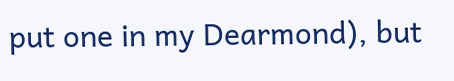put one in my Dearmond), but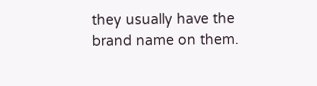they usually have the brand name on them.